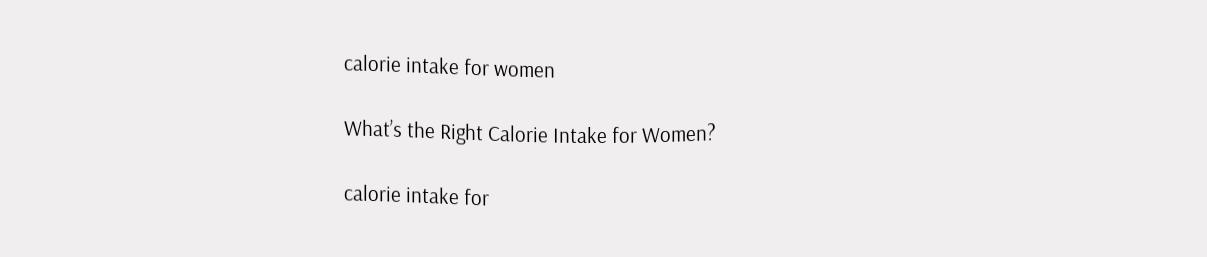calorie intake for women

What’s the Right Calorie Intake for Women?

calorie intake for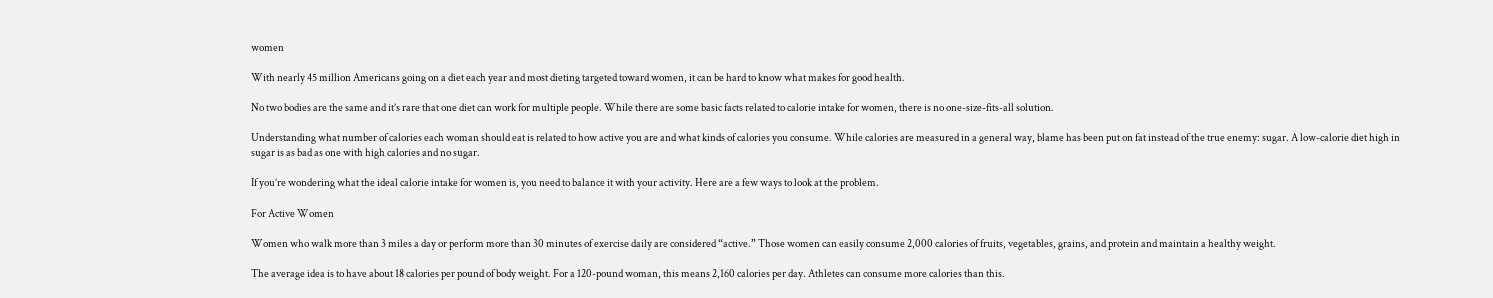women

With nearly 45 million Americans going on a diet each year and most dieting targeted toward women, it can be hard to know what makes for good health.

No two bodies are the same and it’s rare that one diet can work for multiple people. While there are some basic facts related to calorie intake for women, there is no one-size-fits-all solution.

Understanding what number of calories each woman should eat is related to how active you are and what kinds of calories you consume. While calories are measured in a general way, blame has been put on fat instead of the true enemy: sugar. A low-calorie diet high in sugar is as bad as one with high calories and no sugar.

If you’re wondering what the ideal calorie intake for women is, you need to balance it with your activity. Here are a few ways to look at the problem.

For Active Women

Women who walk more than 3 miles a day or perform more than 30 minutes of exercise daily are considered “active.” Those women can easily consume 2,000 calories of fruits, vegetables, grains, and protein and maintain a healthy weight.

The average idea is to have about 18 calories per pound of body weight. For a 120-pound woman, this means 2,160 calories per day. Athletes can consume more calories than this.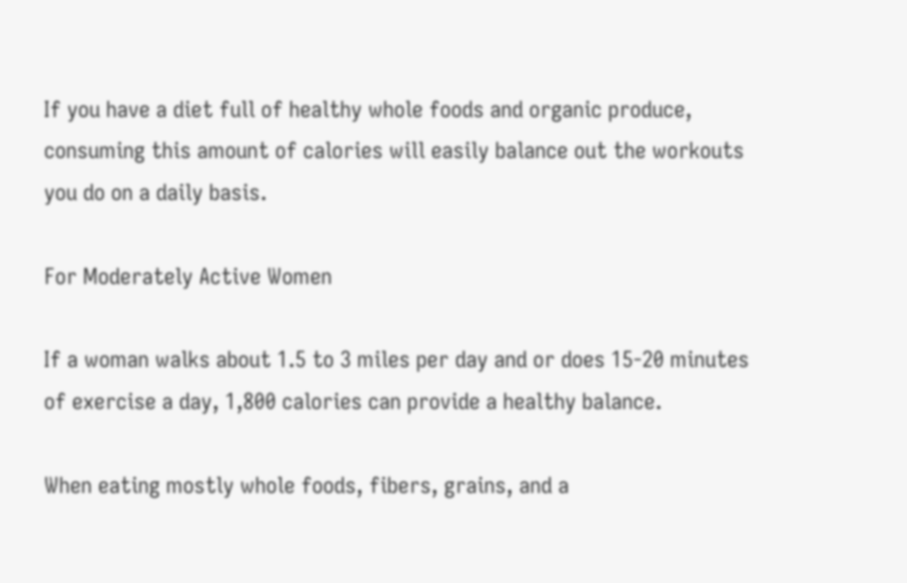If you have a diet full of healthy whole foods and organic produce, consuming this amount of calories will easily balance out the workouts you do on a daily basis.

For Moderately Active Women

If a woman walks about 1.5 to 3 miles per day and or does 15-20 minutes of exercise a day, 1,800 calories can provide a healthy balance.

When eating mostly whole foods, fibers, grains, and a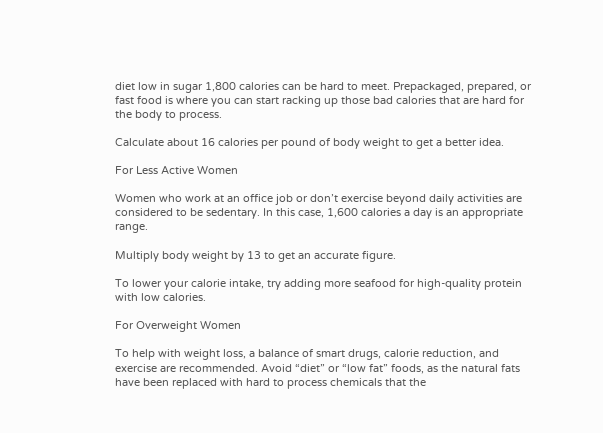diet low in sugar 1,800 calories can be hard to meet. Prepackaged, prepared, or fast food is where you can start racking up those bad calories that are hard for the body to process.

Calculate about 16 calories per pound of body weight to get a better idea.

For Less Active Women

Women who work at an office job or don’t exercise beyond daily activities are considered to be sedentary. In this case, 1,600 calories a day is an appropriate range.

Multiply body weight by 13 to get an accurate figure.

To lower your calorie intake, try adding more seafood for high-quality protein with low calories.

For Overweight Women

To help with weight loss, a balance of smart drugs, calorie reduction, and exercise are recommended. Avoid “diet” or “low fat” foods, as the natural fats have been replaced with hard to process chemicals that the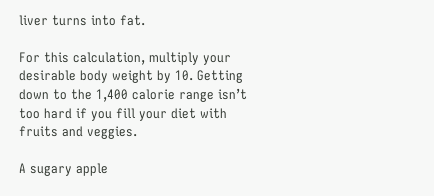liver turns into fat.

For this calculation, multiply your desirable body weight by 10. Getting down to the 1,400 calorie range isn’t too hard if you fill your diet with fruits and veggies.

A sugary apple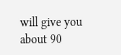will give you about 90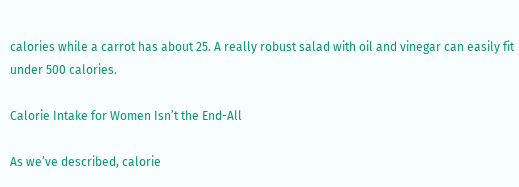calories while a carrot has about 25. A really robust salad with oil and vinegar can easily fit under 500 calories.

Calorie Intake for Women Isn’t the End-All

As we’ve described, calorie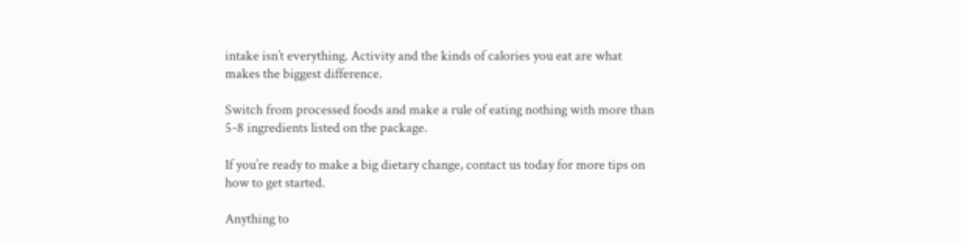intake isn’t everything. Activity and the kinds of calories you eat are what makes the biggest difference.

Switch from processed foods and make a rule of eating nothing with more than 5-8 ingredients listed on the package.

If you’re ready to make a big dietary change, contact us today for more tips on how to get started.

Anything to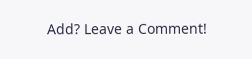Add? Leave a Comment!